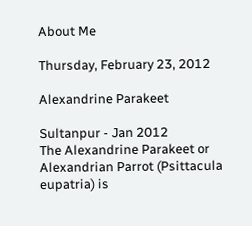About Me

Thursday, February 23, 2012

Alexandrine Parakeet

Sultanpur - Jan 2012
The Alexandrine Parakeet or Alexandrian Parrot (Psittacula eupatria) is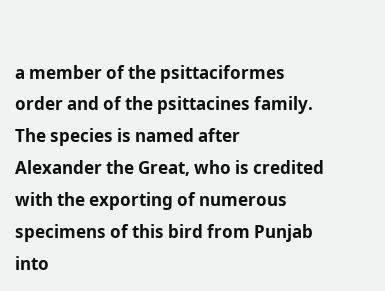a member of the psittaciformes order and of the psittacines family. The species is named after Alexander the Great, who is credited with the exporting of numerous specimens of this bird from Punjab into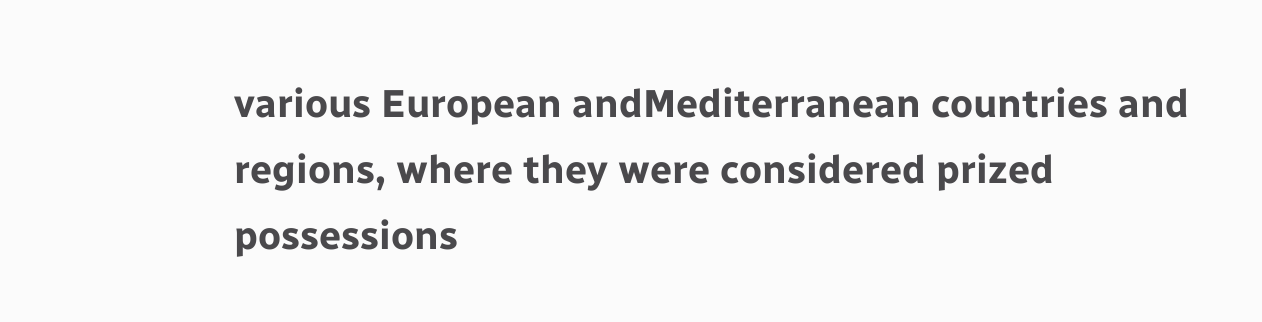various European andMediterranean countries and regions, where they were considered prized possessions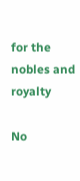for the nobles and royalty

No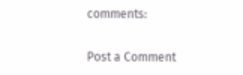comments:

Post a Comment